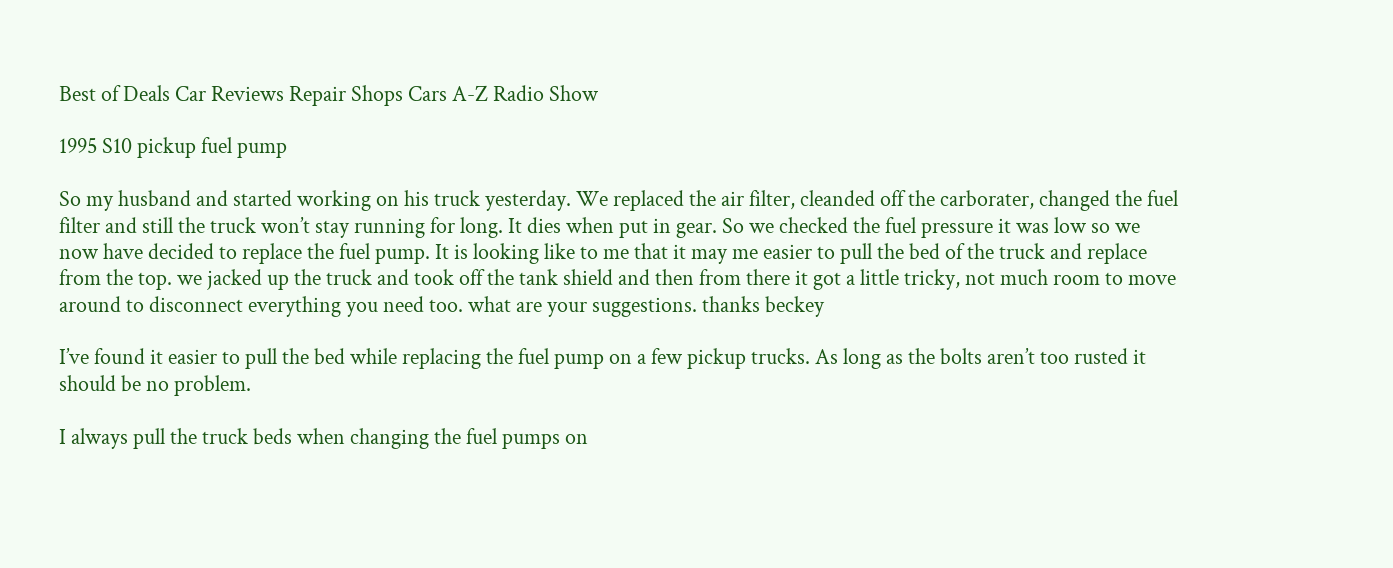Best of Deals Car Reviews Repair Shops Cars A-Z Radio Show

1995 S10 pickup fuel pump

So my husband and started working on his truck yesterday. We replaced the air filter, cleanded off the carborater, changed the fuel filter and still the truck won’t stay running for long. It dies when put in gear. So we checked the fuel pressure it was low so we now have decided to replace the fuel pump. It is looking like to me that it may me easier to pull the bed of the truck and replace from the top. we jacked up the truck and took off the tank shield and then from there it got a little tricky, not much room to move around to disconnect everything you need too. what are your suggestions. thanks beckey

I’ve found it easier to pull the bed while replacing the fuel pump on a few pickup trucks. As long as the bolts aren’t too rusted it should be no problem.

I always pull the truck beds when changing the fuel pumps on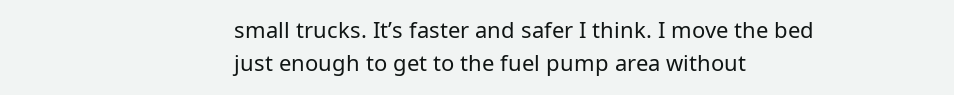small trucks. It’s faster and safer I think. I move the bed just enough to get to the fuel pump area without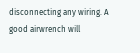disconnecting any wiring. A good airwrench will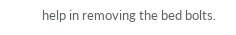help in removing the bed bolts.